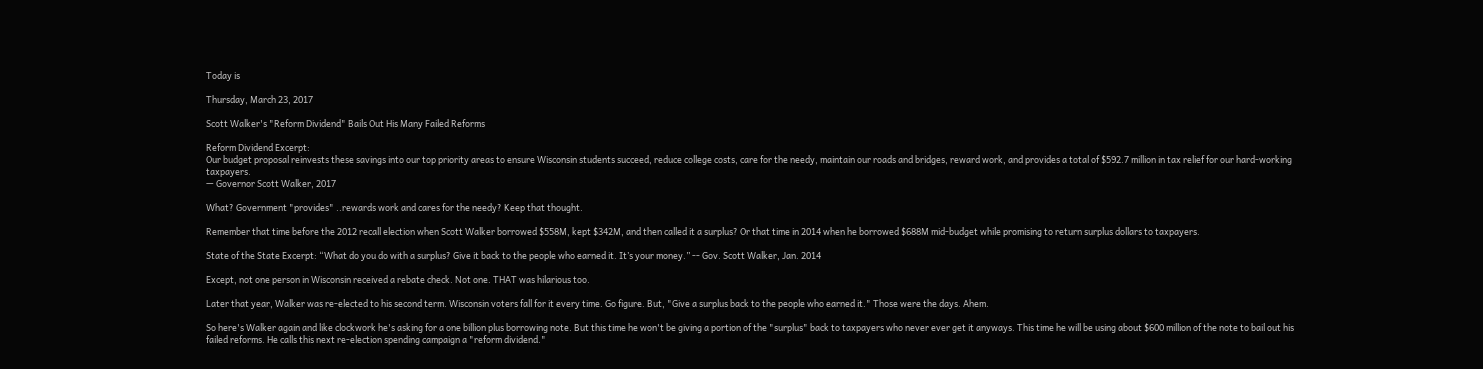Today is

Thursday, March 23, 2017

Scott Walker's "Reform Dividend" Bails Out His Many Failed Reforms

Reform Dividend Excerpt:
Our budget proposal reinvests these savings into our top priority areas to ensure Wisconsin students succeed, reduce college costs, care for the needy, maintain our roads and bridges, reward work, and provides a total of $592.7 million in tax relief for our hard-working taxpayers.
— Governor Scott Walker, 2017

What? Government "provides" ..rewards work and cares for the needy? Keep that thought.

Remember that time before the 2012 recall election when Scott Walker borrowed $558M, kept $342M, and then called it a surplus? Or that time in 2014 when he borrowed $688M mid-budget while promising to return surplus dollars to taxpayers.

State of the State Excerpt: “What do you do with a surplus? Give it back to the people who earned it. It’s your money.” -- Gov. Scott Walker, Jan. 2014

Except, not one person in Wisconsin received a rebate check. Not one. THAT was hilarious too.

Later that year, Walker was re-elected to his second term. Wisconsin voters fall for it every time. Go figure. But, "Give a surplus back to the people who earned it." Those were the days. Ahem.

So here's Walker again and like clockwork he's asking for a one billion plus borrowing note. But this time he won't be giving a portion of the "surplus" back to taxpayers who never ever get it anyways. This time he will be using about $600 million of the note to bail out his failed reforms. He calls this next re-election spending campaign a "reform dividend."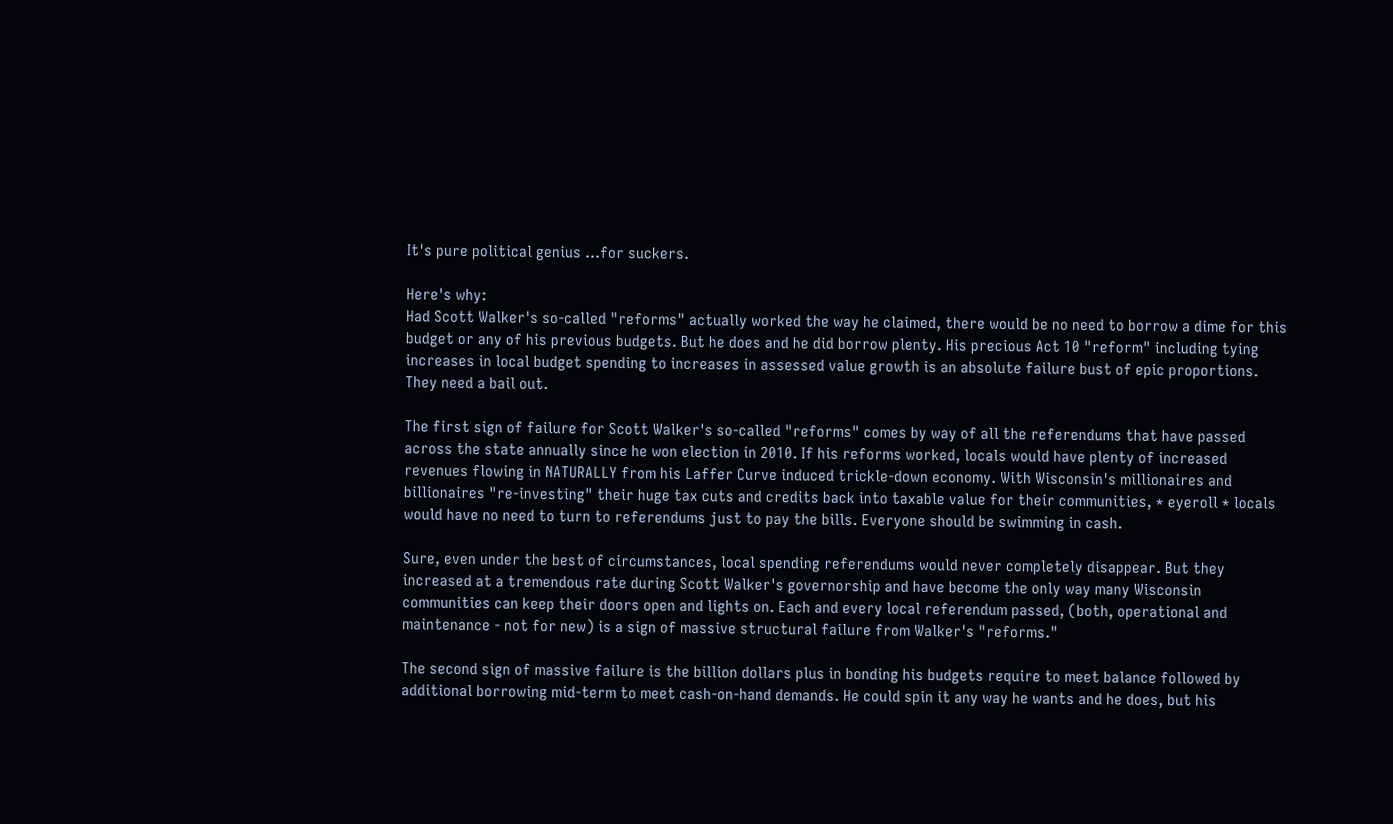It's pure political genius ...for suckers.

Here's why:
Had Scott Walker's so-called "reforms" actually worked the way he claimed, there would be no need to borrow a dime for this budget or any of his previous budgets. But he does and he did borrow plenty. His precious Act 10 "reform" including tying increases in local budget spending to increases in assessed value growth is an absolute failure bust of epic proportions. They need a bail out.

The first sign of failure for Scott Walker's so-called "reforms" comes by way of all the referendums that have passed across the state annually since he won election in 2010. If his reforms worked, locals would have plenty of increased revenues flowing in NATURALLY from his Laffer Curve induced trickle-down economy. With Wisconsin's millionaires and billionaires "re-investing" their huge tax cuts and credits back into taxable value for their communities, * eyeroll * locals would have no need to turn to referendums just to pay the bills. Everyone should be swimming in cash.

Sure, even under the best of circumstances, local spending referendums would never completely disappear. But they increased at a tremendous rate during Scott Walker's governorship and have become the only way many Wisconsin communities can keep their doors open and lights on. Each and every local referendum passed, (both, operational and maintenance - not for new) is a sign of massive structural failure from Walker's "reforms."

The second sign of massive failure is the billion dollars plus in bonding his budgets require to meet balance followed by additional borrowing mid-term to meet cash-on-hand demands. He could spin it any way he wants and he does, but his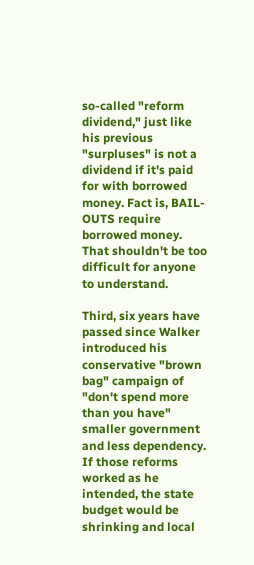so-called "reform dividend," just like his previous "surpluses" is not a dividend if it's paid for with borrowed money. Fact is, BAIL-OUTS require borrowed money. That shouldn't be too difficult for anyone to understand.

Third, six years have passed since Walker introduced his conservative "brown bag" campaign of "don't spend more than you have" smaller government and less dependency. If those reforms worked as he intended, the state budget would be shrinking and local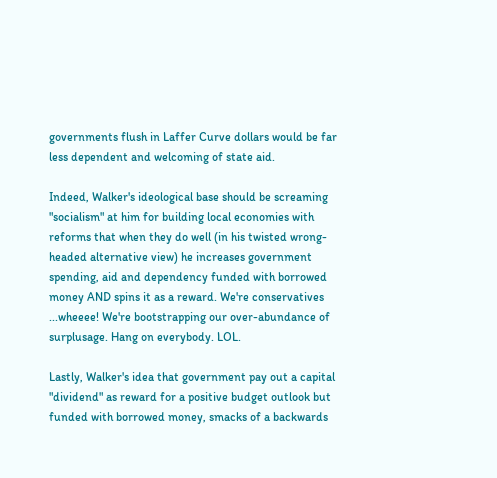governments flush in Laffer Curve dollars would be far less dependent and welcoming of state aid.

Indeed, Walker's ideological base should be screaming "socialism" at him for building local economies with reforms that when they do well (in his twisted wrong-headed alternative view) he increases government spending, aid and dependency funded with borrowed money AND spins it as a reward. We're conservatives ...wheeee! We're bootstrapping our over-abundance of surplusage. Hang on everybody. LOL.

Lastly, Walker's idea that government pay out a capital "dividend" as reward for a positive budget outlook but funded with borrowed money, smacks of a backwards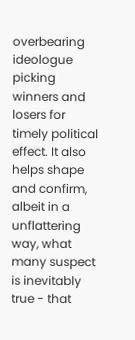overbearing ideologue picking winners and losers for timely political effect. It also helps shape and confirm, albeit in a unflattering way, what many suspect is inevitably true - that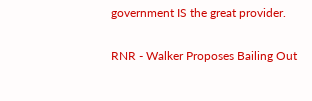government IS the great provider.


RNR - Walker Proposes Bailing Out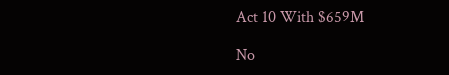Act 10 With $659M

No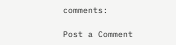comments:

Post a Comment